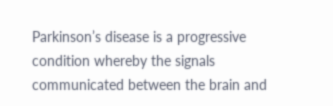Parkinson’s disease is a progressive condition whereby the signals communicated between the brain and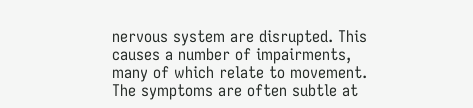nervous system are disrupted. This causes a number of impairments, many of which relate to movement. The symptoms are often subtle at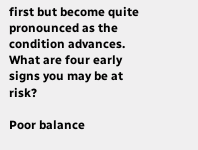first but become quite pronounced as the condition advances. What are four early signs you may be at risk?

Poor balance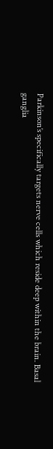Parkinson’s specifically targets nerve cells which reside deep within the brain. Basal ganglia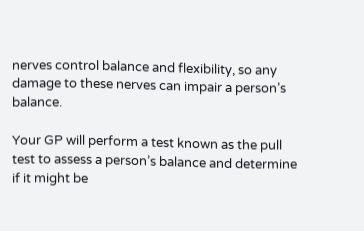nerves control balance and flexibility, so any damage to these nerves can impair a person’s balance.

Your GP will perform a test known as the pull test to assess a person’s balance and determine if it might be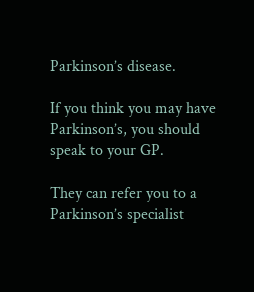Parkinson’s disease.

If you think you may have Parkinson’s, you should speak to your GP.

They can refer you to a Parkinson’s specialist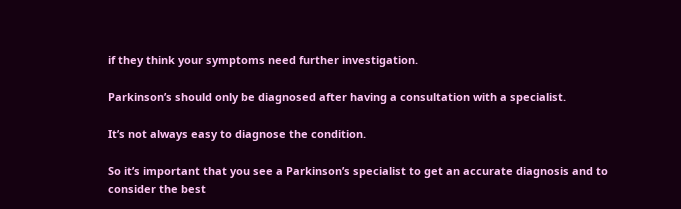if they think your symptoms need further investigation.

Parkinson’s should only be diagnosed after having a consultation with a specialist.

It’s not always easy to diagnose the condition.

So it’s important that you see a Parkinson’s specialist to get an accurate diagnosis and to consider the best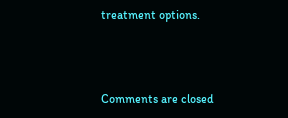treatment options.



Comments are closed